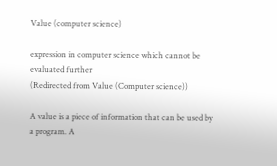Value (computer science)

expression in computer science which cannot be evaluated further
(Redirected from Value (Computer science))

A value is a piece of information that can be used by a program. A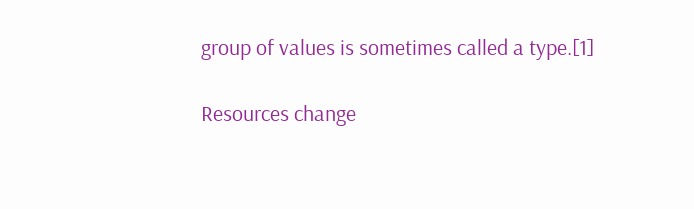group of values is sometimes called a type.[1]

Resources change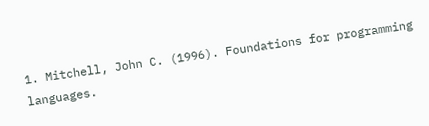1. Mitchell, John C. (1996). Foundations for programming languages.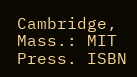Cambridge, Mass.: MIT Press. ISBN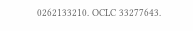0262133210. OCLC 33277643.